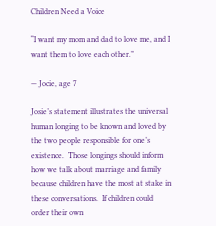Children Need a Voice

“I want my mom and dad to love me, and I want them to love each other.”

— Jocie, age 7

Josie’s statement illustrates the universal human longing to be known and loved by the two people responsible for one’s existence.  Those longings should inform how we talk about marriage and family because children have the most at stake in these conversations.  If children could order their own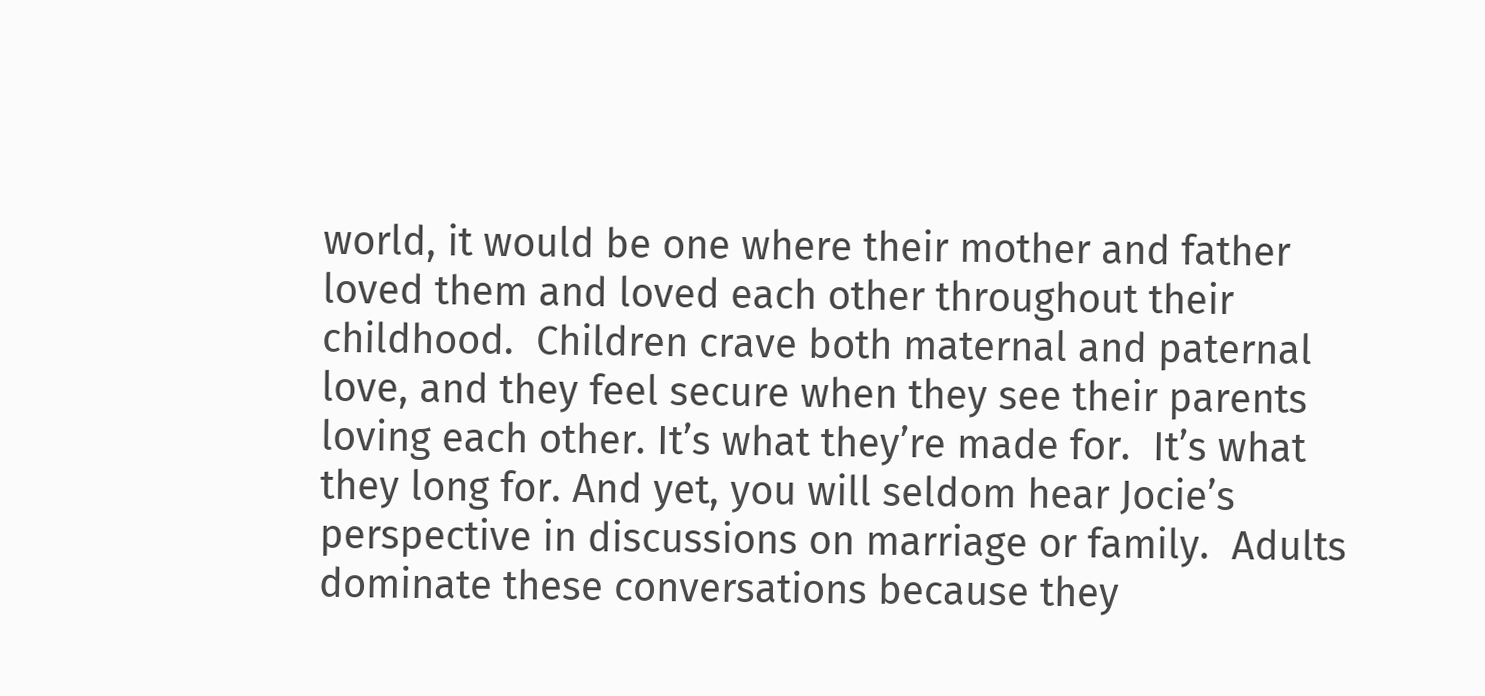world, it would be one where their mother and father loved them and loved each other throughout their childhood.  Children crave both maternal and paternal love, and they feel secure when they see their parents loving each other. It’s what they’re made for.  It’s what they long for. And yet, you will seldom hear Jocie’s perspective in discussions on marriage or family.  Adults dominate these conversations because they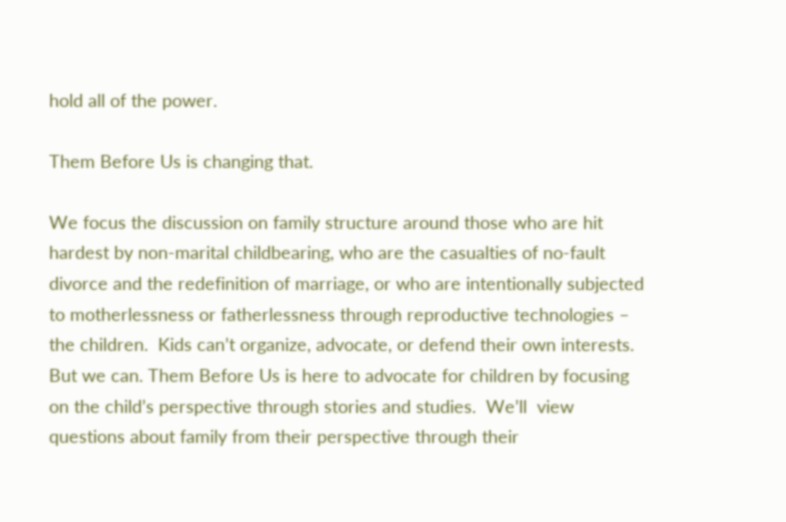hold all of the power.

Them Before Us is changing that.

We focus the discussion on family structure around those who are hit hardest by non-marital childbearing, who are the casualties of no-fault divorce and the redefinition of marriage, or who are intentionally subjected to motherlessness or fatherlessness through reproductive technologies – the children.  Kids can’t organize, advocate, or defend their own interests. But we can. Them Before Us is here to advocate for children by focusing on the child’s perspective through stories and studies.  We’ll  view questions about family from their perspective through their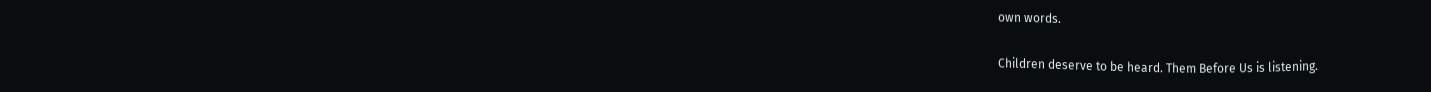own words.

Children deserve to be heard. Them Before Us is listening.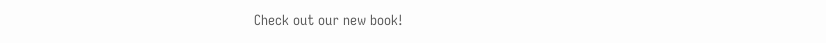Check out our new book!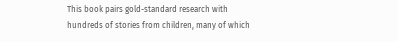This book pairs gold-standard research with hundreds of stories from children, many of which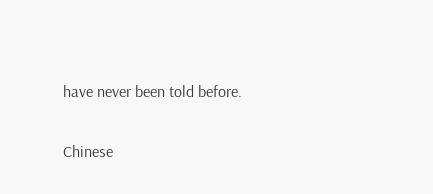have never been told before.

Chinese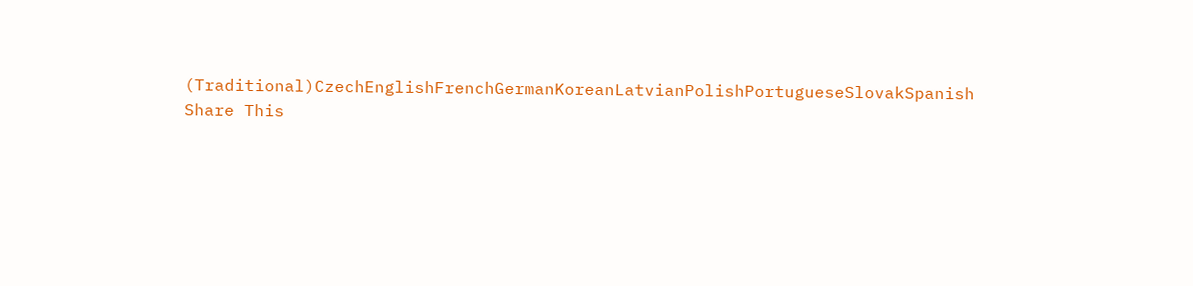(Traditional)CzechEnglishFrenchGermanKoreanLatvianPolishPortugueseSlovakSpanish
Share This